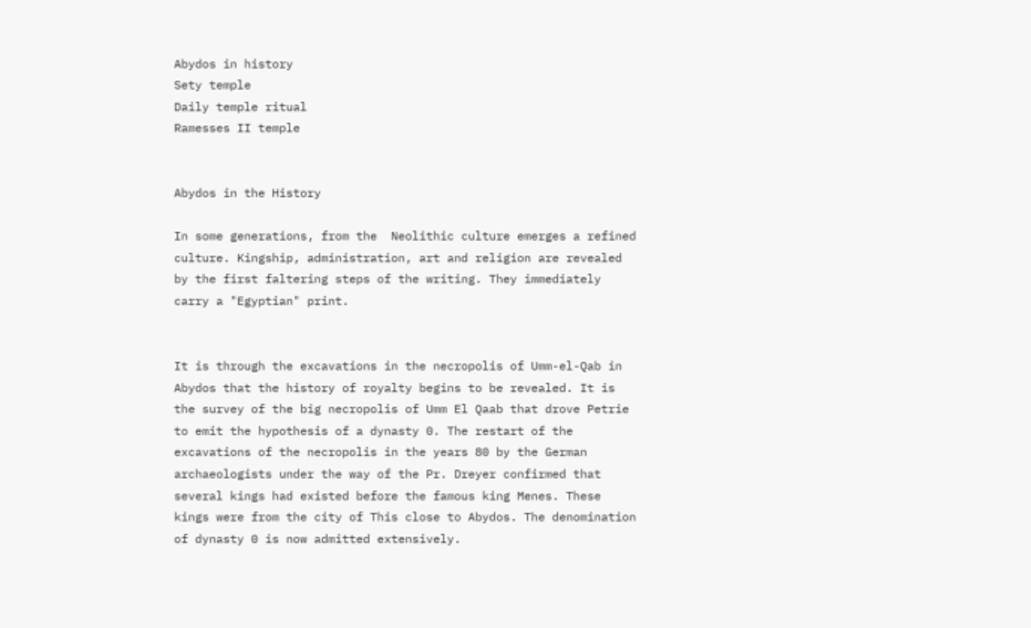Abydos in history
Sety temple
Daily temple ritual
Ramesses II temple


Abydos in the History

In some generations, from the  Neolithic culture emerges a refined culture. Kingship, administration, art and religion are revealed by the first faltering steps of the writing. They immediately carry a "Egyptian" print.


It is through the excavations in the necropolis of Umm-el-Qab in Abydos that the history of royalty begins to be revealed. It is the survey of the big necropolis of Umm El Qaab that drove Petrie to emit the hypothesis of a dynasty 0. The restart of the excavations of the necropolis in the years 80 by the German archaeologists under the way of the Pr. Dreyer confirmed that several kings had existed before the famous king Menes. These kings were from the city of This close to Abydos. The denomination of dynasty 0 is now admitted extensively.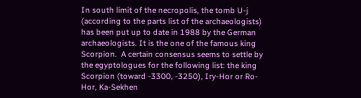In south limit of the necropolis, the tomb U-j (according to the parts list of the archaeologists) has been put up to date in 1988 by the German archaeologists. It is the one of the famous king Scorpion.  A certain consensus seems to settle by the egyptologues for the following list: the king Scorpion (toward -3300, -3250), Iry-Hor or Ro-Hor, Ka-Sekhen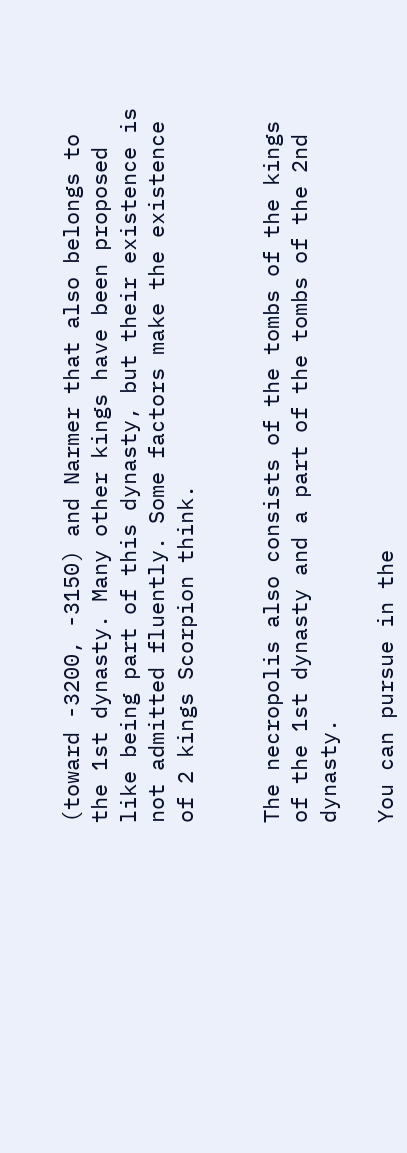(toward -3200, -3150) and Narmer that also belongs to the 1st dynasty. Many other kings have been proposed like being part of this dynasty, but their existence is not admitted fluently. Some factors make the existence of 2 kings Scorpion think.


The necropolis also consists of the tombs of the kings of the 1st dynasty and a part of the tombs of the 2nd dynasty.

You can pursue in the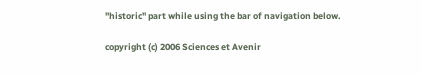"historic" part while using the bar of navigation below.

copyright (c) 2006 Sciences et Avenir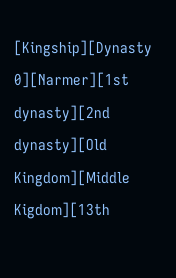[Kingship][Dynasty 0][Narmer][1st dynasty][2nd dynasty][Old Kingdom][Middle Kigdom][13th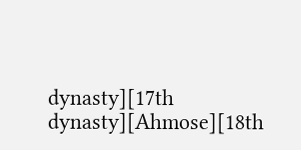dynasty][17th dynasty][Ahmose][18th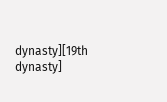dynasty][19th dynasty]